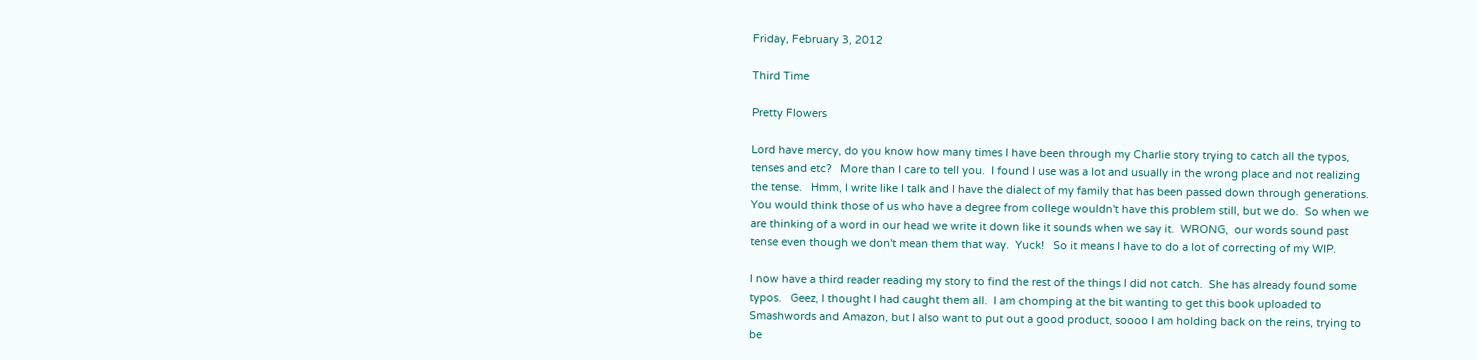Friday, February 3, 2012

Third Time

Pretty Flowers

Lord have mercy, do you know how many times I have been through my Charlie story trying to catch all the typos, tenses and etc?   More than I care to tell you.  I found I use was a lot and usually in the wrong place and not realizing the tense.   Hmm, I write like I talk and I have the dialect of my family that has been passed down through generations.  You would think those of us who have a degree from college wouldn't have this problem still, but we do.  So when we are thinking of a word in our head we write it down like it sounds when we say it.  WRONG,  our words sound past tense even though we don't mean them that way.  Yuck!   So it means I have to do a lot of correcting of my WIP.

I now have a third reader reading my story to find the rest of the things I did not catch.  She has already found some typos.   Geez, I thought I had caught them all.  I am chomping at the bit wanting to get this book uploaded to Smashwords and Amazon, but I also want to put out a good product, soooo I am holding back on the reins, trying to be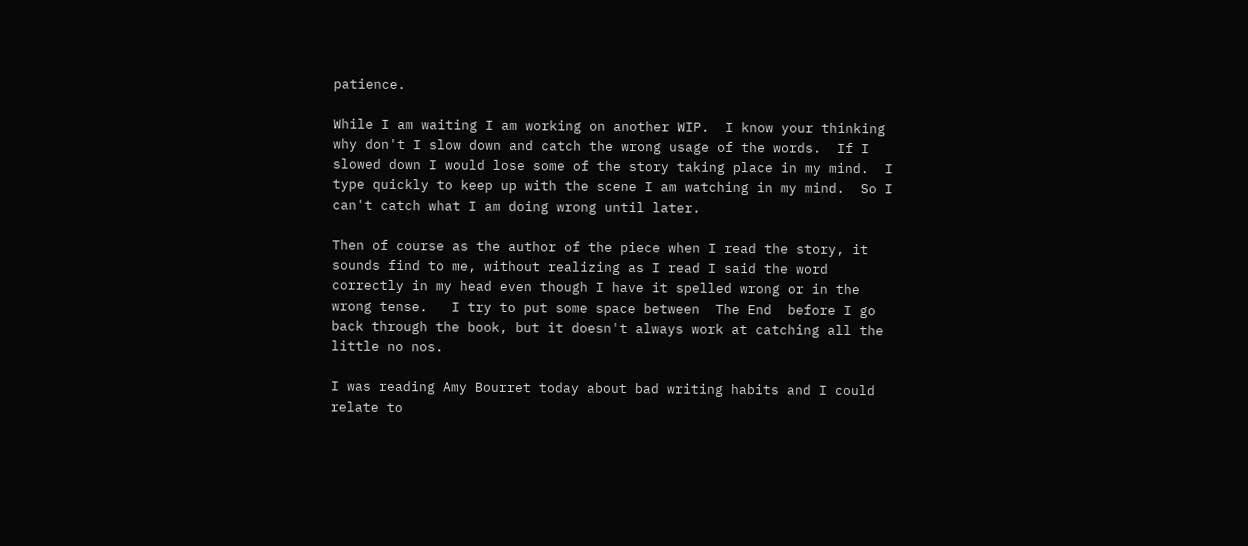patience.

While I am waiting I am working on another WIP.  I know your thinking why don't I slow down and catch the wrong usage of the words.  If I slowed down I would lose some of the story taking place in my mind.  I type quickly to keep up with the scene I am watching in my mind.  So I can't catch what I am doing wrong until later.

Then of course as the author of the piece when I read the story, it sounds find to me, without realizing as I read I said the word correctly in my head even though I have it spelled wrong or in the wrong tense.   I try to put some space between  The End  before I go back through the book, but it doesn't always work at catching all the little no nos.

I was reading Amy Bourret today about bad writing habits and I could relate to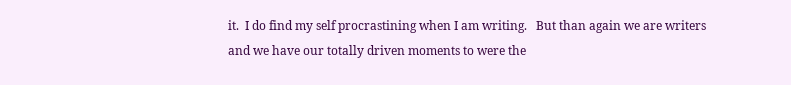it.  I do find my self procrastining when I am writing.   But than again we are writers and we have our totally driven moments to were the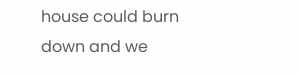house could burn down and we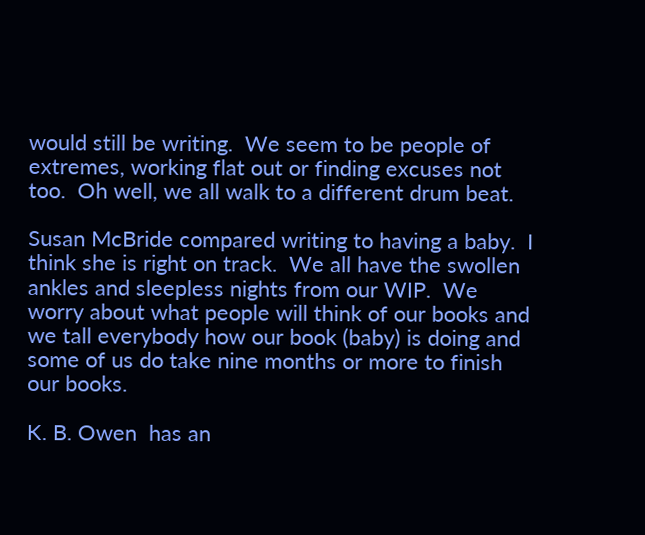would still be writing.  We seem to be people of extremes, working flat out or finding excuses not too.  Oh well, we all walk to a different drum beat.

Susan McBride compared writing to having a baby.  I think she is right on track.  We all have the swollen ankles and sleepless nights from our WIP.  We worry about what people will think of our books and we tall everybody how our book (baby) is doing and some of us do take nine months or more to finish our books.

K. B. Owen  has an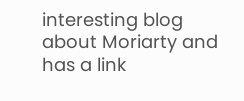interesting blog about Moriarty and has a link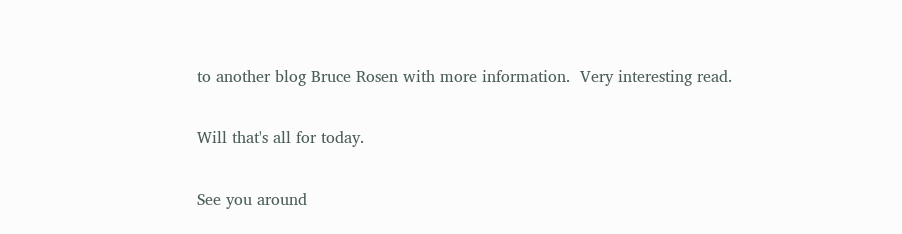to another blog Bruce Rosen with more information.  Very interesting read.

Will that's all for today.

See you around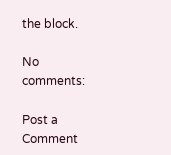the block.

No comments:

Post a Comment